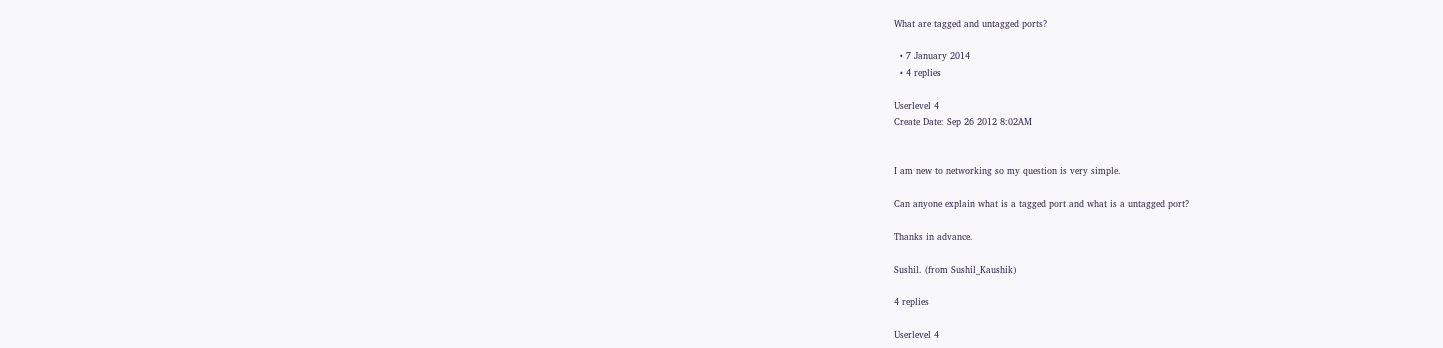What are tagged and untagged ports?

  • 7 January 2014
  • 4 replies

Userlevel 4
Create Date: Sep 26 2012 8:02AM


I am new to networking so my question is very simple.

Can anyone explain what is a tagged port and what is a untagged port?

Thanks in advance.

Sushil. (from Sushil_Kaushik)

4 replies

Userlevel 4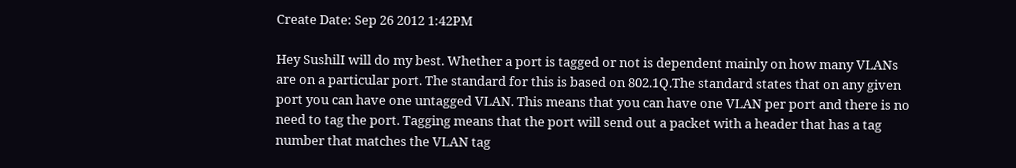Create Date: Sep 26 2012 1:42PM

Hey SushilI will do my best. Whether a port is tagged or not is dependent mainly on how many VLANs are on a particular port. The standard for this is based on 802.1Q.The standard states that on any given port you can have one untagged VLAN. This means that you can have one VLAN per port and there is no need to tag the port. Tagging means that the port will send out a packet with a header that has a tag number that matches the VLAN tag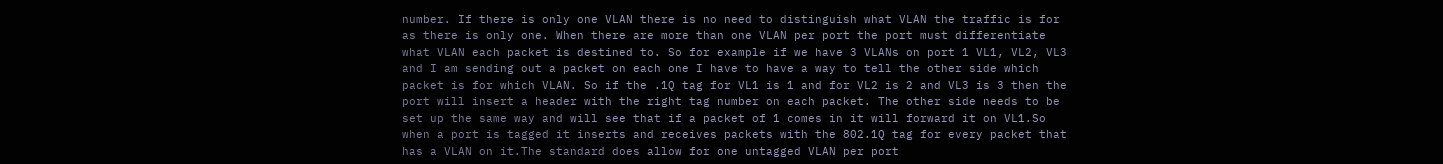number. If there is only one VLAN there is no need to distinguish what VLAN the traffic is for as there is only one. When there are more than one VLAN per port the port must differentiate what VLAN each packet is destined to. So for example if we have 3 VLANs on port 1 VL1, VL2, VL3 and I am sending out a packet on each one I have to have a way to tell the other side which packet is for which VLAN. So if the .1Q tag for VL1 is 1 and for VL2 is 2 and VL3 is 3 then the port will insert a header with the right tag number on each packet. The other side needs to be set up the same way and will see that if a packet of 1 comes in it will forward it on VL1.So when a port is tagged it inserts and receives packets with the 802.1Q tag for every packet that has a VLAN on it.The standard does allow for one untagged VLAN per port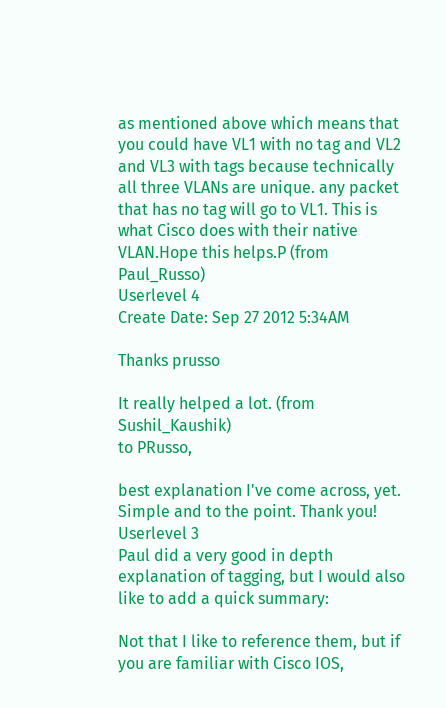as mentioned above which means that you could have VL1 with no tag and VL2 and VL3 with tags because technically all three VLANs are unique. any packet that has no tag will go to VL1. This is what Cisco does with their native VLAN.Hope this helps.P (from Paul_Russo)
Userlevel 4
Create Date: Sep 27 2012 5:34AM

Thanks prusso

It really helped a lot. (from Sushil_Kaushik)
to PRusso,

best explanation I've come across, yet. Simple and to the point. Thank you!
Userlevel 3
Paul did a very good in depth explanation of tagging, but I would also like to add a quick summary:

Not that I like to reference them, but if you are familiar with Cisco IOS,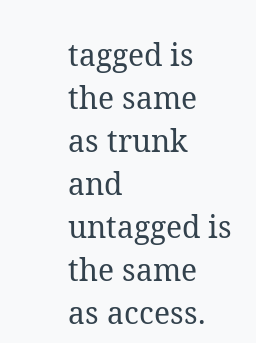tagged is the same as trunk and untagged is the same as access.